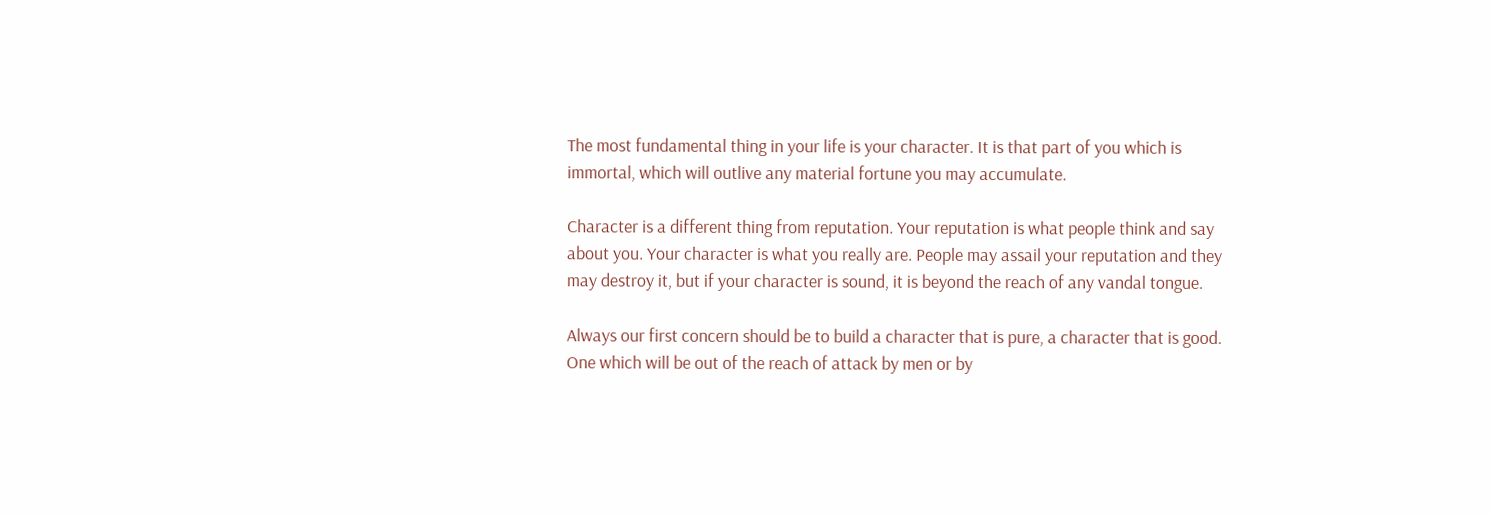The most fundamental thing in your life is your character. It is that part of you which is immortal, which will outlive any material fortune you may accumulate.

Character is a different thing from reputation. Your reputation is what people think and say about you. Your character is what you really are. People may assail your reputation and they may destroy it, but if your character is sound, it is beyond the reach of any vandal tongue.

Always our first concern should be to build a character that is pure, a character that is good. One which will be out of the reach of attack by men or by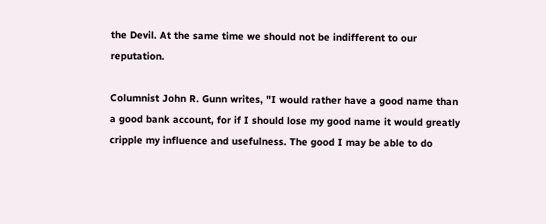the Devil. At the same time we should not be indifferent to our reputation.

Columnist John R. Gunn writes, "I would rather have a good name than a good bank account, for if I should lose my good name it would greatly cripple my influence and usefulness. The good I may be able to do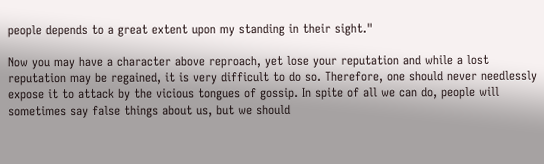people depends to a great extent upon my standing in their sight."

Now you may have a character above reproach, yet lose your reputation and while a lost reputation may be regained, it is very difficult to do so. Therefore, one should never needlessly expose it to attack by the vicious tongues of gossip. In spite of all we can do, people will sometimes say false things about us, but we should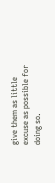give them as little excuse as possible for doing so.